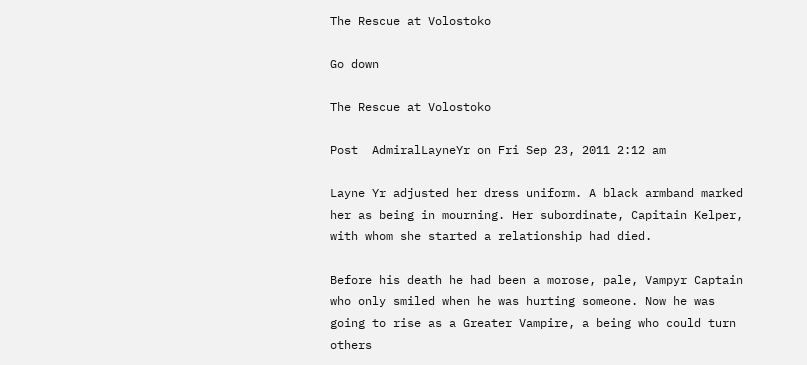The Rescue at Volostoko

Go down

The Rescue at Volostoko

Post  AdmiralLayneYr on Fri Sep 23, 2011 2:12 am

Layne Yr adjusted her dress uniform. A black armband marked her as being in mourning. Her subordinate, Capitain Kelper, with whom she started a relationship had died.

Before his death he had been a morose, pale, Vampyr Captain who only smiled when he was hurting someone. Now he was going to rise as a Greater Vampire, a being who could turn others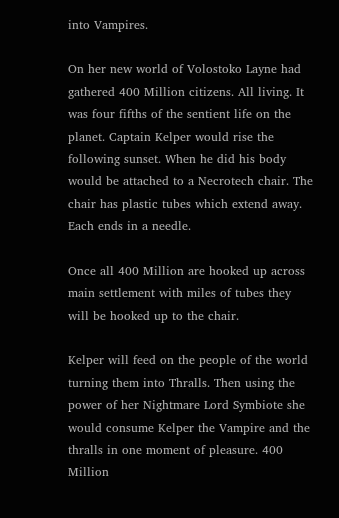into Vampires.

On her new world of Volostoko Layne had gathered 400 Million citizens. All living. It was four fifths of the sentient life on the planet. Captain Kelper would rise the following sunset. When he did his body would be attached to a Necrotech chair. The chair has plastic tubes which extend away. Each ends in a needle.

Once all 400 Million are hooked up across main settlement with miles of tubes they will be hooked up to the chair.

Kelper will feed on the people of the world turning them into Thralls. Then using the power of her Nightmare Lord Symbiote she would consume Kelper the Vampire and the thralls in one moment of pleasure. 400 Million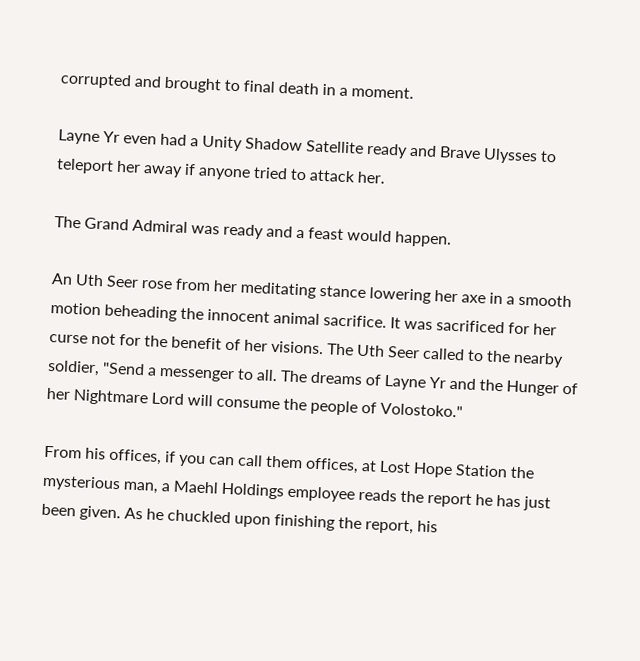corrupted and brought to final death in a moment.

Layne Yr even had a Unity Shadow Satellite ready and Brave Ulysses to teleport her away if anyone tried to attack her.

The Grand Admiral was ready and a feast would happen.

An Uth Seer rose from her meditating stance lowering her axe in a smooth motion beheading the innocent animal sacrifice. It was sacrificed for her curse not for the benefit of her visions. The Uth Seer called to the nearby soldier, "Send a messenger to all. The dreams of Layne Yr and the Hunger of her Nightmare Lord will consume the people of Volostoko."

From his offices, if you can call them offices, at Lost Hope Station the mysterious man, a Maehl Holdings employee reads the report he has just been given. As he chuckled upon finishing the report, his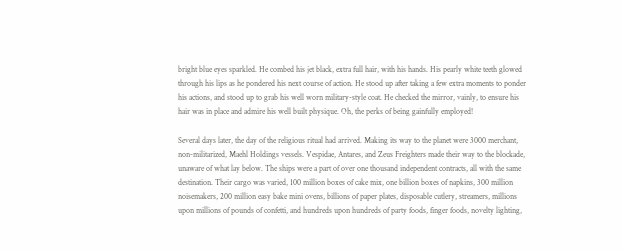bright blue eyes sparkled. He combed his jet black, extra full hair, with his hands. His pearly white teeth glowed through his lips as he pondered his next course of action. He stood up after taking a few extra moments to ponder his actions, and stood up to grab his well worn military-style coat. He checked the mirror, vainly, to ensure his hair was in place and admire his well built physique. Oh, the perks of being gainfully employed!

Several days later, the day of the religious ritual had arrived. Making its way to the planet were 3000 merchant, non-militarized, Maehl Holdings vessels. Vespidae, Antares, and Zeus Freighters made their way to the blockade, unaware of what lay below. The ships were a part of over one thousand independent contracts, all with the same destination. Their cargo was varied, 100 million boxes of cake mix, one billion boxes of napkins, 300 million noisemakers, 200 million easy bake mini ovens, billions of paper plates, disposable cutlery, streamers, millions upon millions of pounds of confetti, and hundreds upon hundreds of party foods, finger foods, novelty lighting,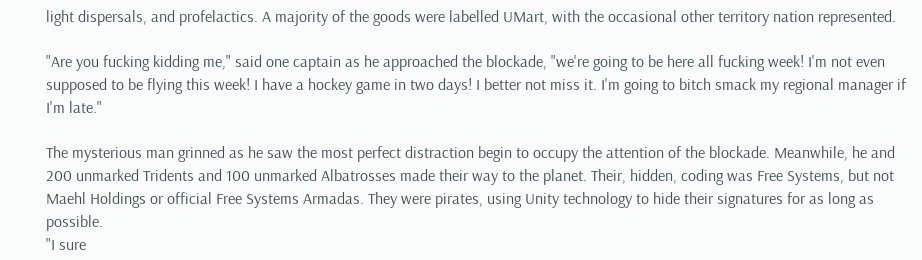light dispersals, and profelactics. A majority of the goods were labelled UMart, with the occasional other territory nation represented.

"Are you fucking kidding me," said one captain as he approached the blockade, "we're going to be here all fucking week! I'm not even supposed to be flying this week! I have a hockey game in two days! I better not miss it. I'm going to bitch smack my regional manager if I'm late."

The mysterious man grinned as he saw the most perfect distraction begin to occupy the attention of the blockade. Meanwhile, he and 200 unmarked Tridents and 100 unmarked Albatrosses made their way to the planet. Their, hidden, coding was Free Systems, but not Maehl Holdings or official Free Systems Armadas. They were pirates, using Unity technology to hide their signatures for as long as possible.
"I sure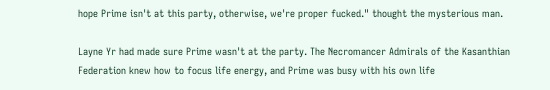hope Prime isn't at this party, otherwise, we're proper fucked." thought the mysterious man.

Layne Yr had made sure Prime wasn't at the party. The Necromancer Admirals of the Kasanthian Federation knew how to focus life energy, and Prime was busy with his own life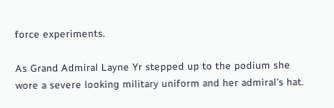force experiments.

As Grand Admiral Layne Yr stepped up to the podium she wore a severe looking military uniform and her admiral's hat.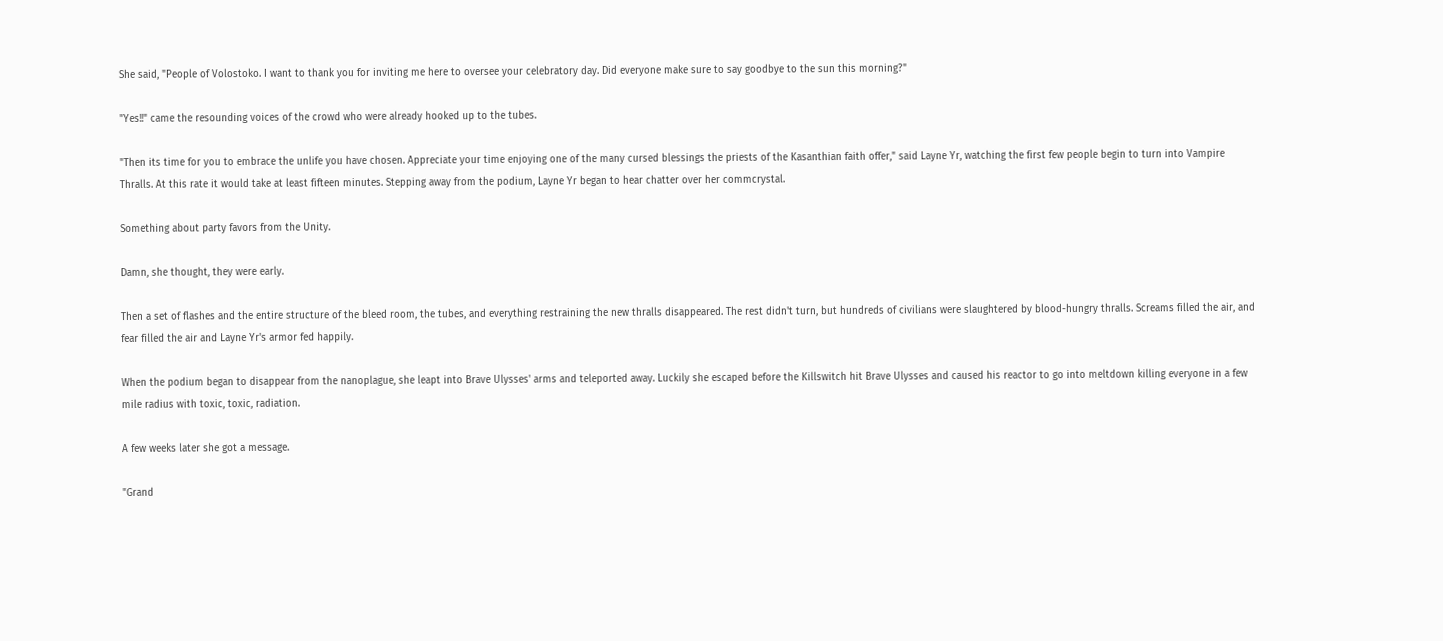She said, "People of Volostoko. I want to thank you for inviting me here to oversee your celebratory day. Did everyone make sure to say goodbye to the sun this morning?"

"Yes!!" came the resounding voices of the crowd who were already hooked up to the tubes.

"Then its time for you to embrace the unlife you have chosen. Appreciate your time enjoying one of the many cursed blessings the priests of the Kasanthian faith offer," said Layne Yr, watching the first few people begin to turn into Vampire Thralls. At this rate it would take at least fifteen minutes. Stepping away from the podium, Layne Yr began to hear chatter over her commcrystal.

Something about party favors from the Unity.

Damn, she thought, they were early.

Then a set of flashes and the entire structure of the bleed room, the tubes, and everything restraining the new thralls disappeared. The rest didn't turn, but hundreds of civilians were slaughtered by blood-hungry thralls. Screams filled the air, and fear filled the air and Layne Yr's armor fed happily.

When the podium began to disappear from the nanoplague, she leapt into Brave Ulysses' arms and teleported away. Luckily she escaped before the Killswitch hit Brave Ulysses and caused his reactor to go into meltdown killing everyone in a few mile radius with toxic, toxic, radiation.

A few weeks later she got a message.

"Grand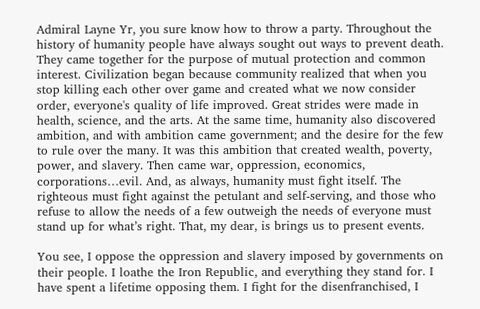Admiral Layne Yr, you sure know how to throw a party. Throughout the history of humanity people have always sought out ways to prevent death. They came together for the purpose of mutual protection and common interest. Civilization began because community realized that when you stop killing each other over game and created what we now consider order, everyone's quality of life improved. Great strides were made in health, science, and the arts. At the same time, humanity also discovered ambition, and with ambition came government; and the desire for the few to rule over the many. It was this ambition that created wealth, poverty, power, and slavery. Then came war, oppression, economics, corporations…evil. And, as always, humanity must fight itself. The righteous must fight against the petulant and self-serving, and those who refuse to allow the needs of a few outweigh the needs of everyone must stand up for what’s right. That, my dear, is brings us to present events.

You see, I oppose the oppression and slavery imposed by governments on their people. I loathe the Iron Republic, and everything they stand for. I have spent a lifetime opposing them. I fight for the disenfranchised, I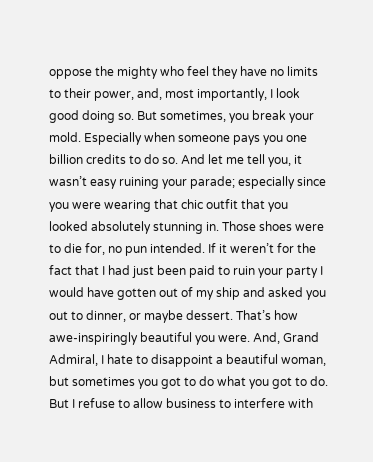oppose the mighty who feel they have no limits to their power, and, most importantly, I look good doing so. But sometimes, you break your mold. Especially when someone pays you one billion credits to do so. And let me tell you, it wasn’t easy ruining your parade; especially since you were wearing that chic outfit that you looked absolutely stunning in. Those shoes were to die for, no pun intended. If it weren’t for the fact that I had just been paid to ruin your party I would have gotten out of my ship and asked you out to dinner, or maybe dessert. That’s how awe-inspiringly beautiful you were. And, Grand Admiral, I hate to disappoint a beautiful woman, but sometimes you got to do what you got to do. But I refuse to allow business to interfere with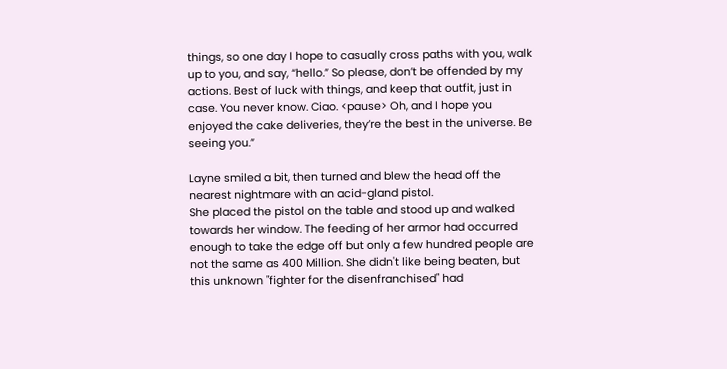things, so one day I hope to casually cross paths with you, walk up to you, and say, “hello.” So please, don’t be offended by my actions. Best of luck with things, and keep that outfit, just in case. You never know. Ciao. <pause> Oh, and I hope you enjoyed the cake deliveries, they’re the best in the universe. Be seeing you.”

Layne smiled a bit, then turned and blew the head off the nearest nightmare with an acid-gland pistol.
She placed the pistol on the table and stood up and walked towards her window. The feeding of her armor had occurred enough to take the edge off but only a few hundred people are not the same as 400 Million. She didn't like being beaten, but this unknown "fighter for the disenfranchised" had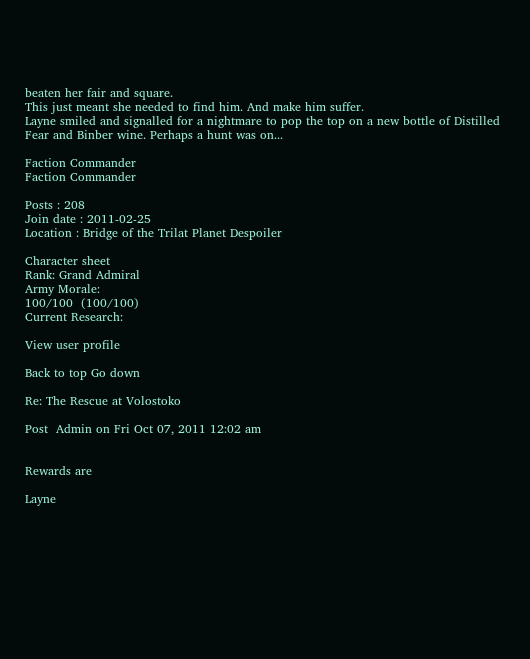beaten her fair and square.
This just meant she needed to find him. And make him suffer.
Layne smiled and signalled for a nightmare to pop the top on a new bottle of Distilled Fear and Binber wine. Perhaps a hunt was on...

Faction Commander
Faction Commander

Posts : 208
Join date : 2011-02-25
Location : Bridge of the Trilat Planet Despoiler

Character sheet
Rank: Grand Admiral
Army Morale:
100/100  (100/100)
Current Research:

View user profile

Back to top Go down

Re: The Rescue at Volostoko

Post  Admin on Fri Oct 07, 2011 12:02 am


Rewards are

Layne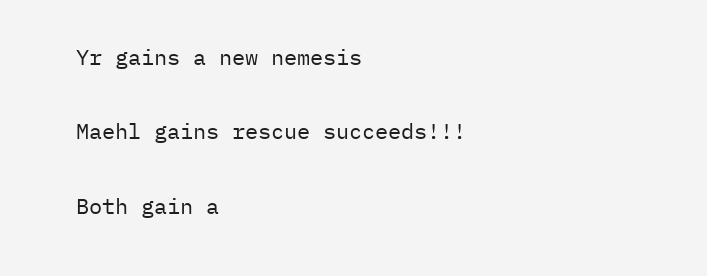Yr gains a new nemesis

Maehl gains rescue succeeds!!!

Both gain a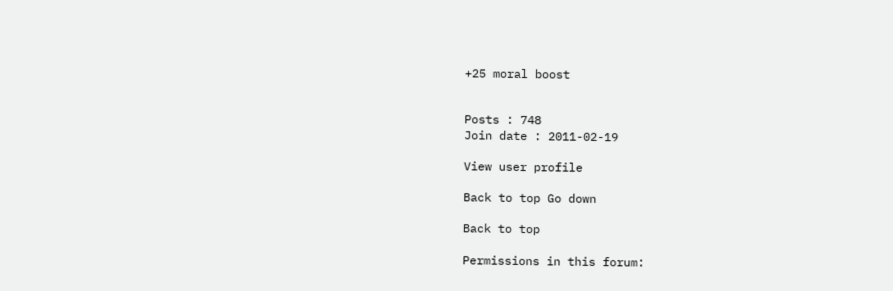+25 moral boost


Posts : 748
Join date : 2011-02-19

View user profile

Back to top Go down

Back to top

Permissions in this forum: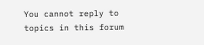You cannot reply to topics in this forum